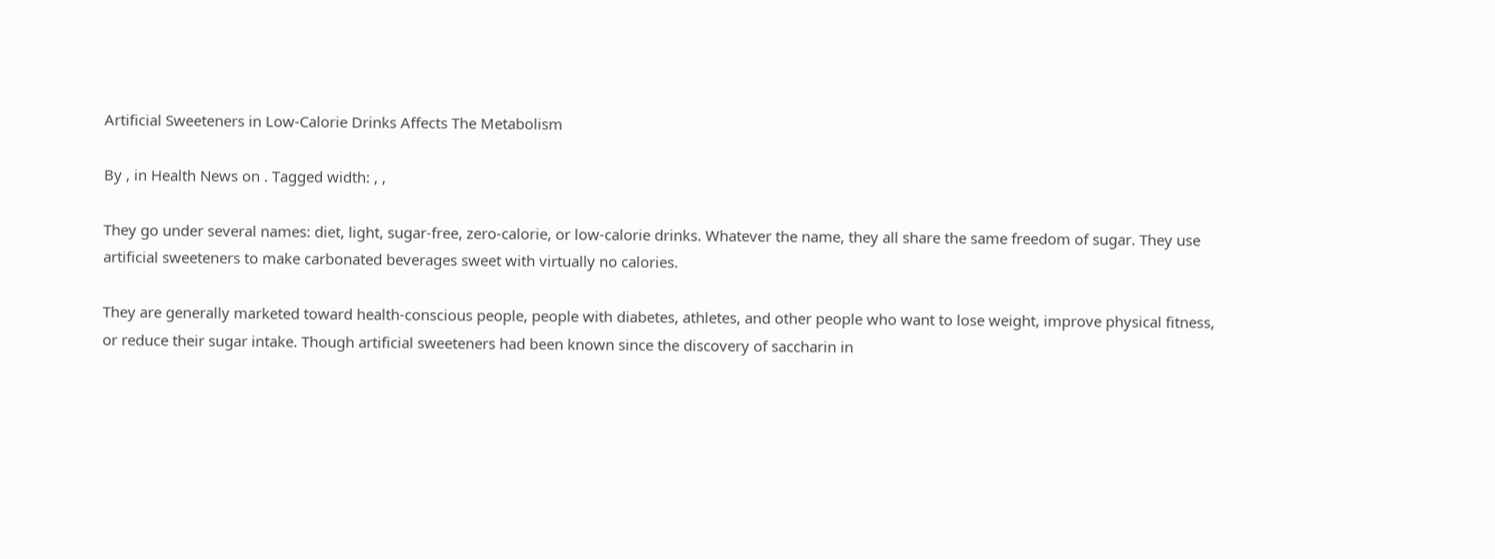Artificial Sweeteners in Low-Calorie Drinks Affects The Metabolism

By , in Health News on . Tagged width: , ,

They go under several names: diet, light, sugar-free, zero-calorie, or low-calorie drinks. Whatever the name, they all share the same freedom of sugar. They use artificial sweeteners to make carbonated beverages sweet with virtually no calories.

They are generally marketed toward health-conscious people, people with diabetes, athletes, and other people who want to lose weight, improve physical fitness, or reduce their sugar intake. Though artificial sweeteners had been known since the discovery of saccharin in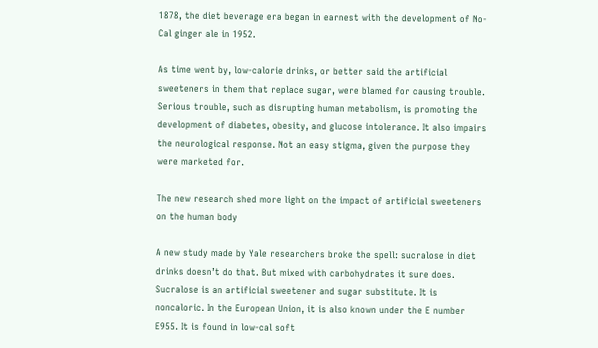1878, the diet beverage era began in earnest with the development of No-Cal ginger ale in 1952.

As time went by, low-calorie drinks, or better said the artificial sweeteners in them that replace sugar, were blamed for causing trouble. Serious trouble, such as disrupting human metabolism, is promoting the development of diabetes, obesity, and glucose intolerance. It also impairs the neurological response. Not an easy stigma, given the purpose they were marketed for.

The new research shed more light on the impact of artificial sweeteners on the human body

A new study made by Yale researchers broke the spell: sucralose in diet drinks doesn’t do that. But mixed with carbohydrates it sure does. Sucralose is an artificial sweetener and sugar substitute. It is noncaloric. In the European Union, it is also known under the E number E955. It is found in low-cal soft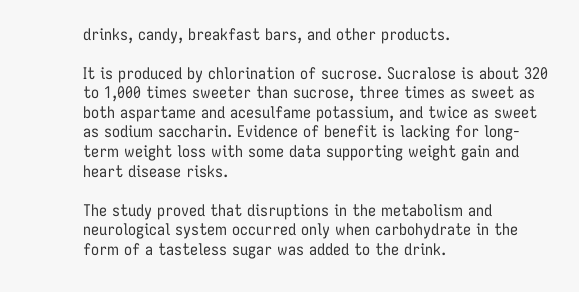drinks, candy, breakfast bars, and other products.

It is produced by chlorination of sucrose. Sucralose is about 320 to 1,000 times sweeter than sucrose, three times as sweet as both aspartame and acesulfame potassium, and twice as sweet as sodium saccharin. Evidence of benefit is lacking for long-term weight loss with some data supporting weight gain and heart disease risks.

The study proved that disruptions in the metabolism and neurological system occurred only when carbohydrate in the form of a tasteless sugar was added to the drink.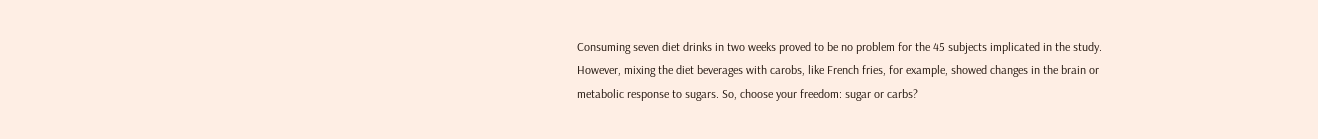Consuming seven diet drinks in two weeks proved to be no problem for the 45 subjects implicated in the study. However, mixing the diet beverages with carobs, like French fries, for example, showed changes in the brain or metabolic response to sugars. So, choose your freedom: sugar or carbs?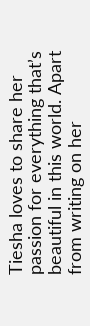Tiesha loves to share her passion for everything that’s beautiful in this world. Apart from writing on her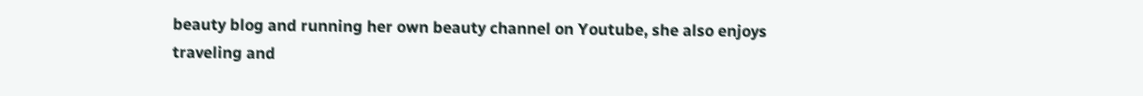beauty blog and running her own beauty channel on Youtube, she also enjoys traveling and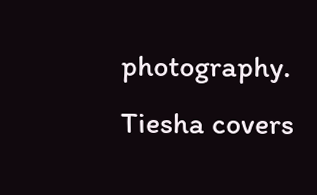photography. Tiesha covers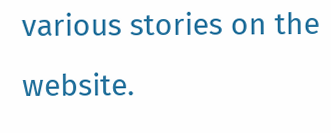various stories on the website.